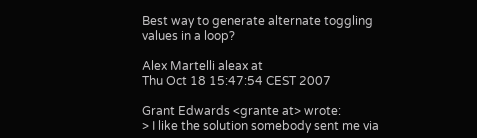Best way to generate alternate toggling values in a loop?

Alex Martelli aleax at
Thu Oct 18 15:47:54 CEST 2007

Grant Edwards <grante at> wrote:
> I like the solution somebody sent me via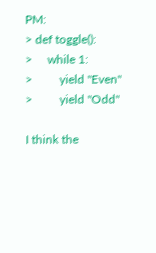PM:
> def toggle():
>     while 1:
>         yield "Even"
>         yield "Odd"

I think the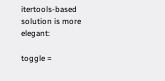itertools-based solution is more elegant:

toggle =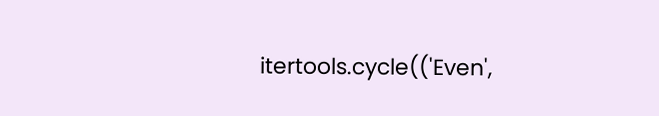itertools.cycle(('Even',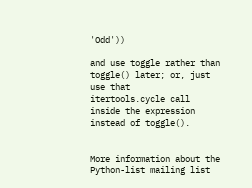'Odd'))

and use toggle rather than toggle() later; or, just use that
itertools.cycle call inside the expression instead of toggle().


More information about the Python-list mailing list